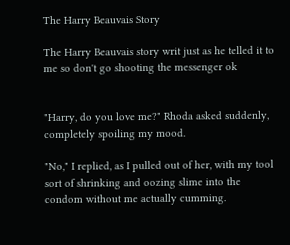The Harry Beauvais Story

The Harry Beauvais story writ just as he telled it to me so don't go shooting the messenger ok


"Harry, do you love me?" Rhoda asked suddenly, completely spoiling my mood.

"No," I replied, as I pulled out of her, with my tool sort of shrinking and oozing slime into the condom without me actually cumming.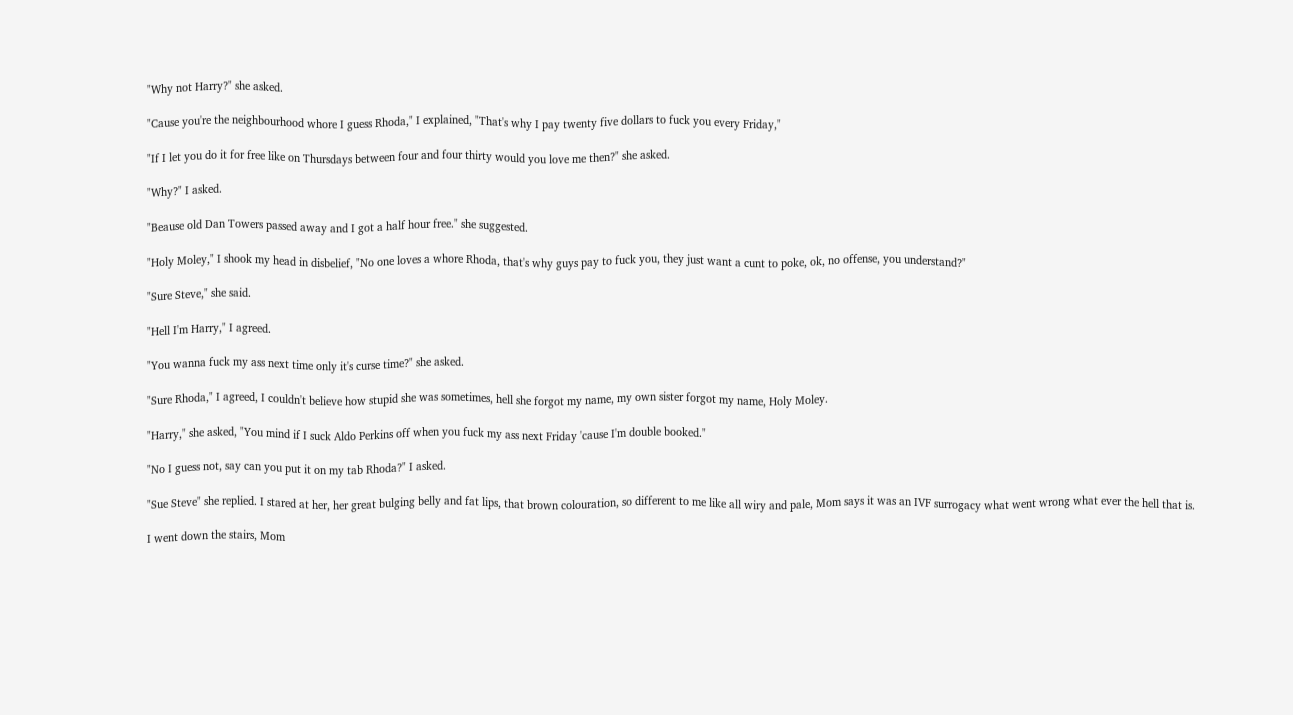"Why not Harry?" she asked.

"Cause you're the neighbourhood whore I guess Rhoda," I explained, "That's why I pay twenty five dollars to fuck you every Friday,"

"If I let you do it for free like on Thursdays between four and four thirty would you love me then?" she asked.

"Why?" I asked.

"Beause old Dan Towers passed away and I got a half hour free." she suggested.

"Holy Moley," I shook my head in disbelief, "No one loves a whore Rhoda, that's why guys pay to fuck you, they just want a cunt to poke, ok, no offense, you understand?"

"Sure Steve," she said.

"Hell I'm Harry," I agreed.

"You wanna fuck my ass next time only it's curse time?" she asked.

"Sure Rhoda," I agreed, I couldn't believe how stupid she was sometimes, hell she forgot my name, my own sister forgot my name, Holy Moley.

"Harry," she asked, "You mind if I suck Aldo Perkins off when you fuck my ass next Friday 'cause I'm double booked."

"No I guess not, say can you put it on my tab Rhoda?" I asked.

"Sue Steve" she replied. I stared at her, her great bulging belly and fat lips, that brown colouration, so different to me like all wiry and pale, Mom says it was an IVF surrogacy what went wrong what ever the hell that is.

I went down the stairs, Mom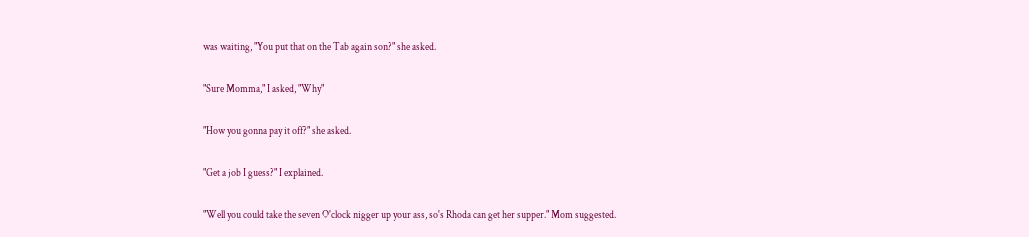was waiting, "You put that on the Tab again son?" she asked.

"Sure Momma," I asked, "Why"

"How you gonna pay it off?" she asked.

"Get a job I guess?" I explained.

"Well you could take the seven O'clock nigger up your ass, so's Rhoda can get her supper." Mom suggested.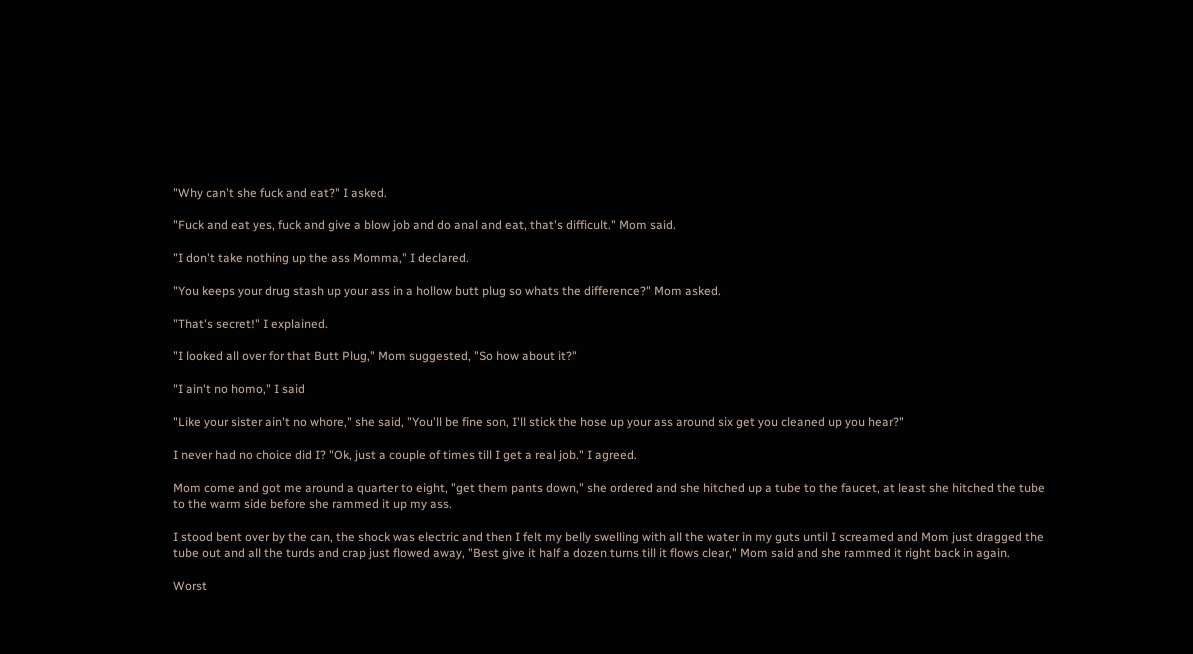"Why can't she fuck and eat?" I asked.

"Fuck and eat yes, fuck and give a blow job and do anal and eat, that's difficult." Mom said.

"I don't take nothing up the ass Momma," I declared.

"You keeps your drug stash up your ass in a hollow butt plug so whats the difference?" Mom asked.

"That's secret!" I explained.

"I looked all over for that Butt Plug," Mom suggested, "So how about it?"

"I ain't no homo," I said

"Like your sister ain't no whore," she said, "You'll be fine son, I'll stick the hose up your ass around six get you cleaned up you hear?"

I never had no choice did I? "Ok, just a couple of times till I get a real job." I agreed.

Mom come and got me around a quarter to eight, "get them pants down," she ordered and she hitched up a tube to the faucet, at least she hitched the tube to the warm side before she rammed it up my ass.

I stood bent over by the can, the shock was electric and then I felt my belly swelling with all the water in my guts until I screamed and Mom just dragged the tube out and all the turds and crap just flowed away, "Best give it half a dozen turns till it flows clear," Mom said and she rammed it right back in again.

Worst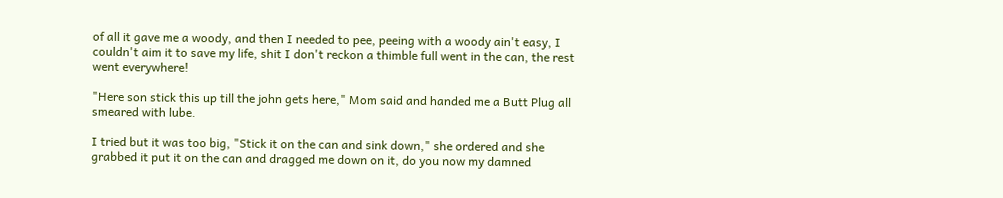of all it gave me a woody, and then I needed to pee, peeing with a woody ain't easy, I couldn't aim it to save my life, shit I don't reckon a thimble full went in the can, the rest went everywhere!

"Here son stick this up till the john gets here," Mom said and handed me a Butt Plug all smeared with lube.

I tried but it was too big, "Stick it on the can and sink down," she ordered and she grabbed it put it on the can and dragged me down on it, do you now my damned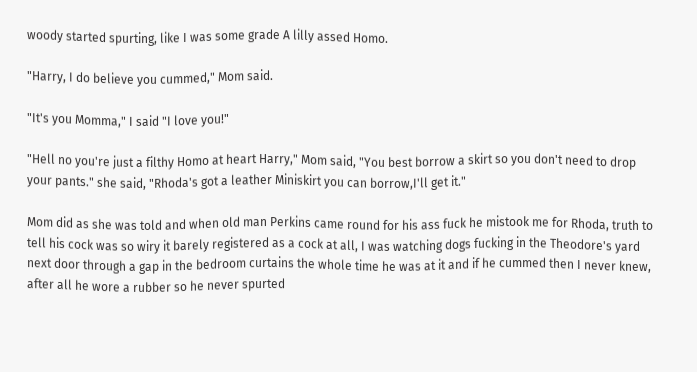woody started spurting, like I was some grade A lilly assed Homo.

"Harry, I do believe you cummed," Mom said.

"It's you Momma," I said "I love you!"

"Hell no you're just a filthy Homo at heart Harry," Mom said, "You best borrow a skirt so you don't need to drop your pants." she said, "Rhoda's got a leather Miniskirt you can borrow,I'll get it."

Mom did as she was told and when old man Perkins came round for his ass fuck he mistook me for Rhoda, truth to tell his cock was so wiry it barely registered as a cock at all, I was watching dogs fucking in the Theodore's yard next door through a gap in the bedroom curtains the whole time he was at it and if he cummed then I never knew, after all he wore a rubber so he never spurted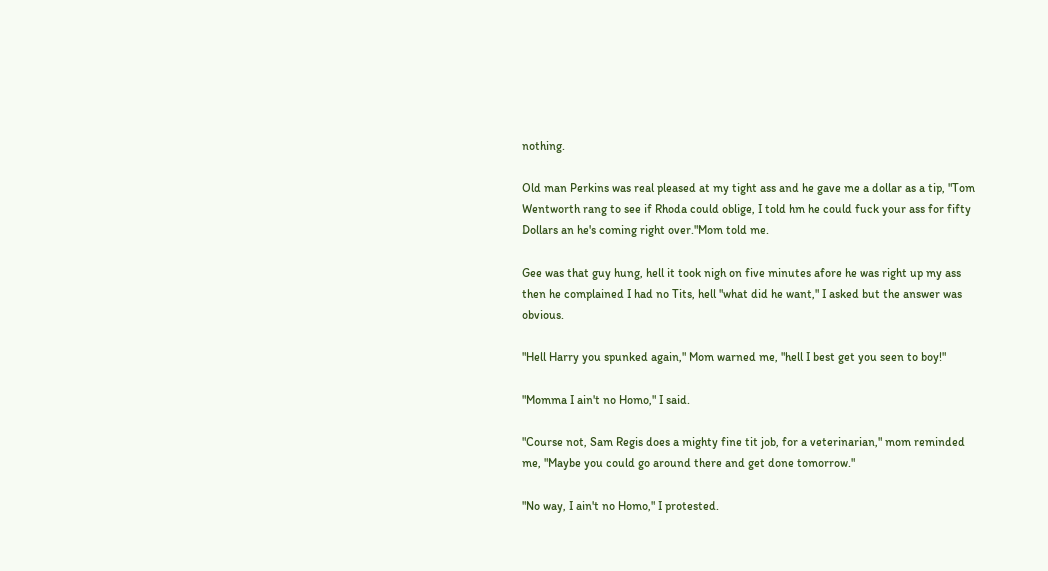nothing.

Old man Perkins was real pleased at my tight ass and he gave me a dollar as a tip, "Tom Wentworth rang to see if Rhoda could oblige, I told hm he could fuck your ass for fifty Dollars an he's coming right over."Mom told me.

Gee was that guy hung, hell it took nigh on five minutes afore he was right up my ass then he complained I had no Tits, hell "what did he want," I asked but the answer was obvious.

"Hell Harry you spunked again," Mom warned me, "hell I best get you seen to boy!"

"Momma I ain't no Homo," I said.

"Course not, Sam Regis does a mighty fine tit job, for a veterinarian," mom reminded me, "Maybe you could go around there and get done tomorrow."

"No way, I ain't no Homo," I protested.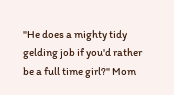"He does a mighty tidy gelding job if you'd rather be a full time girl?" Mom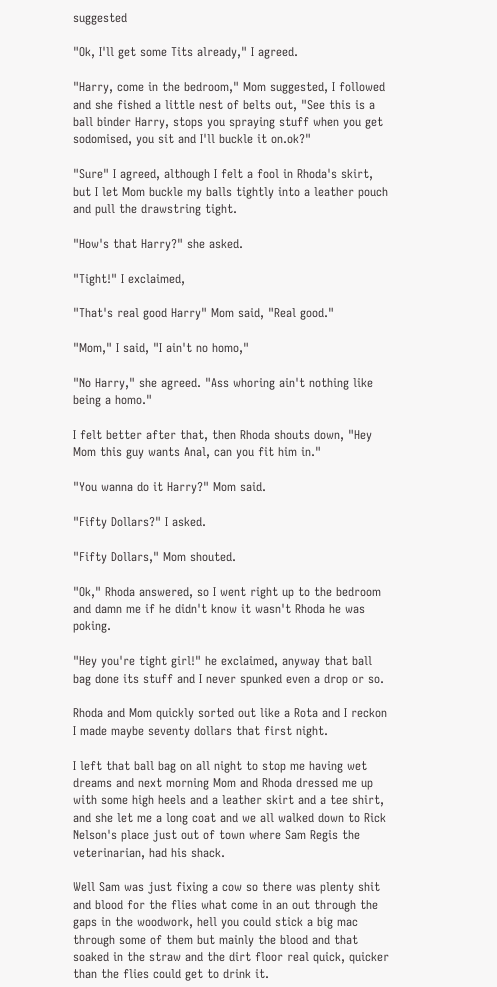suggested

"Ok, I'll get some Tits already," I agreed.

"Harry, come in the bedroom," Mom suggested, I followed and she fished a little nest of belts out, "See this is a ball binder Harry, stops you spraying stuff when you get sodomised, you sit and I'll buckle it on.ok?"

"Sure" I agreed, although I felt a fool in Rhoda's skirt, but I let Mom buckle my balls tightly into a leather pouch and pull the drawstring tight.

"How's that Harry?" she asked.

"Tight!" I exclaimed,

"That's real good Harry" Mom said, "Real good."

"Mom," I said, "I ain't no homo,"

"No Harry," she agreed. "Ass whoring ain't nothing like being a homo."

I felt better after that, then Rhoda shouts down, "Hey Mom this guy wants Anal, can you fit him in."

"You wanna do it Harry?" Mom said.

"Fifty Dollars?" I asked.

"Fifty Dollars," Mom shouted.

"Ok," Rhoda answered, so I went right up to the bedroom and damn me if he didn't know it wasn't Rhoda he was poking.

"Hey you're tight girl!" he exclaimed, anyway that ball bag done its stuff and I never spunked even a drop or so.

Rhoda and Mom quickly sorted out like a Rota and I reckon I made maybe seventy dollars that first night.

I left that ball bag on all night to stop me having wet dreams and next morning Mom and Rhoda dressed me up with some high heels and a leather skirt and a tee shirt, and she let me a long coat and we all walked down to Rick Nelson's place just out of town where Sam Regis the veterinarian, had his shack.

Well Sam was just fixing a cow so there was plenty shit and blood for the flies what come in an out through the gaps in the woodwork, hell you could stick a big mac through some of them but mainly the blood and that soaked in the straw and the dirt floor real quick, quicker than the flies could get to drink it.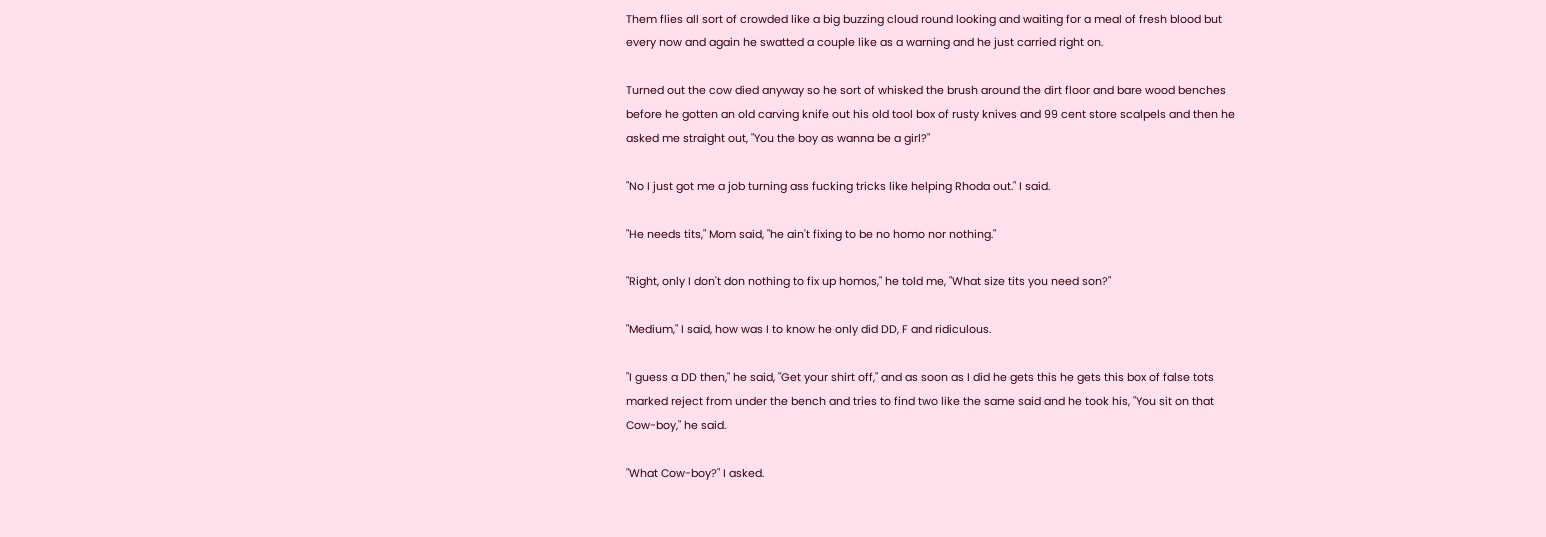Them flies all sort of crowded like a big buzzing cloud round looking and waiting for a meal of fresh blood but every now and again he swatted a couple like as a warning and he just carried right on.

Turned out the cow died anyway so he sort of whisked the brush around the dirt floor and bare wood benches before he gotten an old carving knife out his old tool box of rusty knives and 99 cent store scalpels and then he asked me straight out, "You the boy as wanna be a girl?"

"No I just got me a job turning ass fucking tricks like helping Rhoda out." I said.

"He needs tits," Mom said, "he ain't fixing to be no homo nor nothing."

"Right, only I don't don nothing to fix up homos," he told me, "What size tits you need son?"

"Medium," I said, how was I to know he only did DD, F and ridiculous.

"I guess a DD then," he said, "Get your shirt off," and as soon as I did he gets this he gets this box of false tots marked reject from under the bench and tries to find two like the same said and he took his, "You sit on that Cow-boy," he said.

"What Cow-boy?" I asked.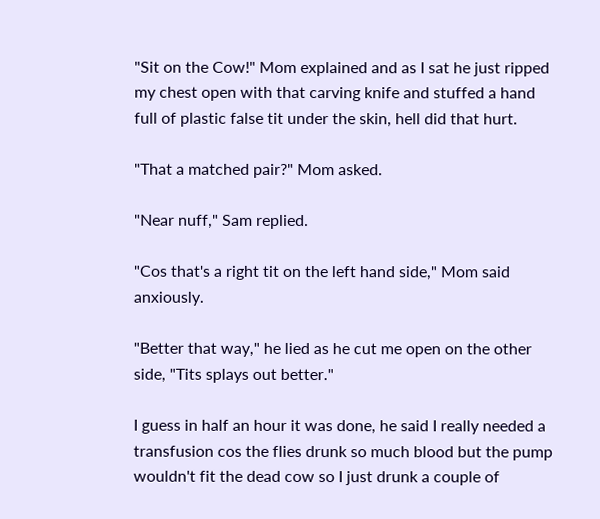"Sit on the Cow!" Mom explained and as I sat he just ripped my chest open with that carving knife and stuffed a hand full of plastic false tit under the skin, hell did that hurt.

"That a matched pair?" Mom asked.

"Near nuff," Sam replied.

"Cos that's a right tit on the left hand side," Mom said anxiously.

"Better that way," he lied as he cut me open on the other side, "Tits splays out better."

I guess in half an hour it was done, he said I really needed a transfusion cos the flies drunk so much blood but the pump wouldn't fit the dead cow so I just drunk a couple of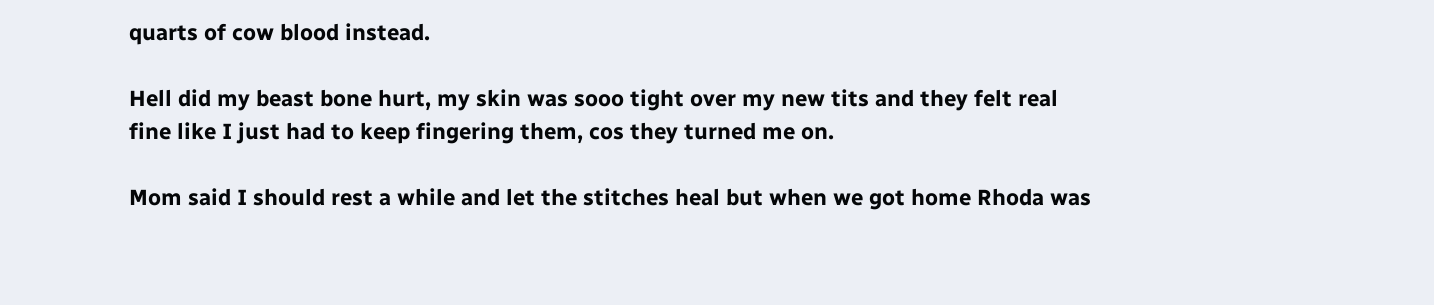quarts of cow blood instead.

Hell did my beast bone hurt, my skin was sooo tight over my new tits and they felt real fine like I just had to keep fingering them, cos they turned me on.

Mom said I should rest a while and let the stitches heal but when we got home Rhoda was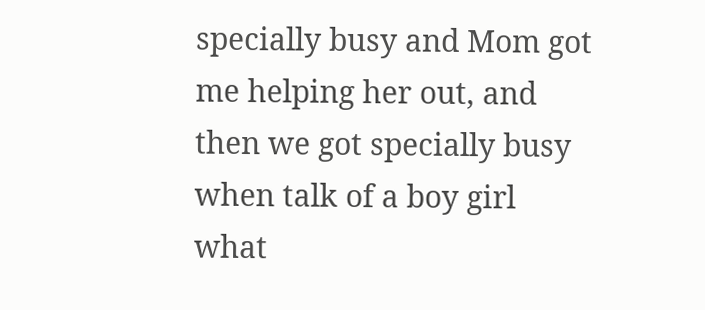specially busy and Mom got me helping her out, and then we got specially busy when talk of a boy girl what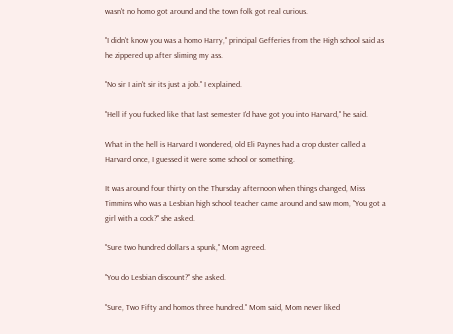wasn't no homo got around and the town folk got real curious.

"I didn't know you was a homo Harry," principal Gefferies from the High school said as he zippered up after sliming my ass.

"No sir I ain't sir its just a job." I explained.

"Hell if you fucked like that last semester I'd have got you into Harvard," he said.

What in the hell is Harvard I wondered, old Eli Paynes had a crop duster called a Harvard once, I guessed it were some school or something.

It was around four thirty on the Thursday afternoon when things changed, Miss Timmins who was a Lesbian high school teacher came around and saw mom, "You got a girl with a cock?" she asked.

"Sure two hundred dollars a spunk," Mom agreed.

"You do Lesbian discount?" she asked.

"Sure, Two Fifty and homos three hundred." Mom said, Mom never liked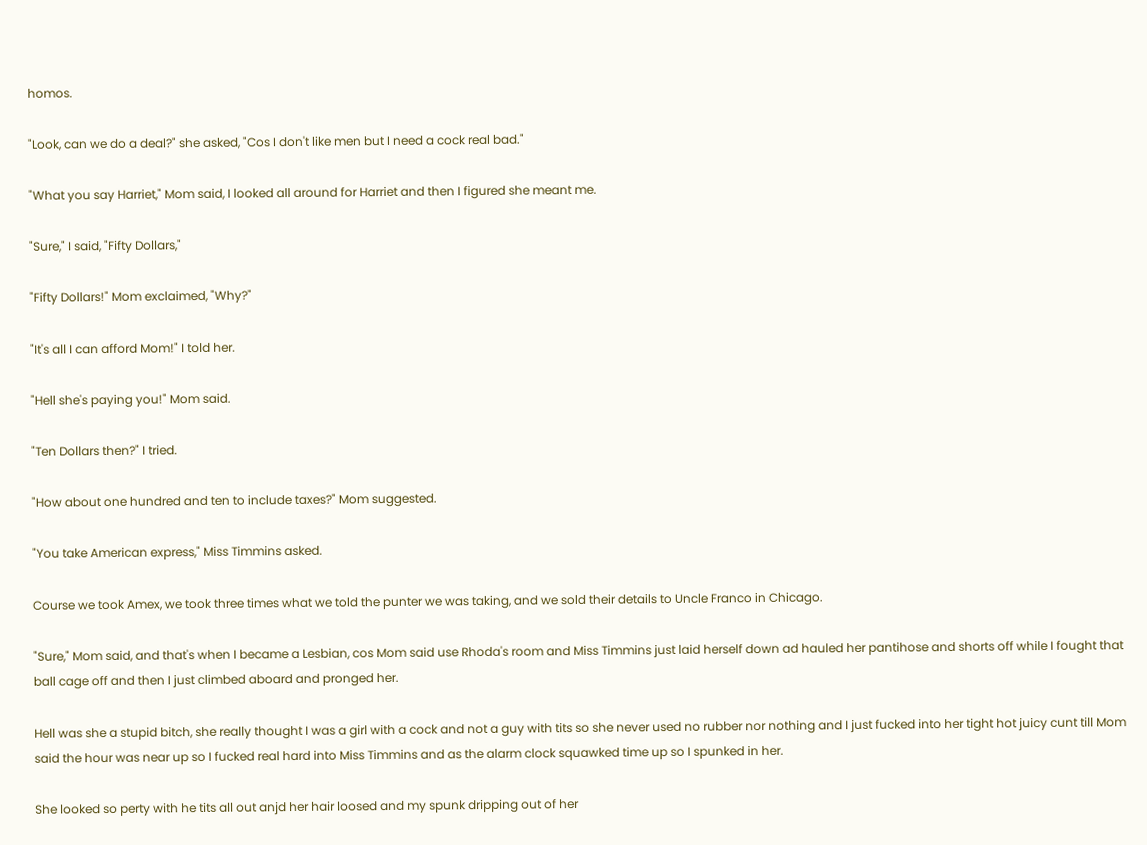homos.

"Look, can we do a deal?" she asked, "Cos I don't like men but I need a cock real bad."

"What you say Harriet," Mom said, I looked all around for Harriet and then I figured she meant me.

"Sure," I said, "Fifty Dollars,"

"Fifty Dollars!" Mom exclaimed, "Why?"

"It's all I can afford Mom!" I told her.

"Hell she's paying you!" Mom said.

"Ten Dollars then?" I tried.

"How about one hundred and ten to include taxes?" Mom suggested.

"You take American express," Miss Timmins asked.

Course we took Amex, we took three times what we told the punter we was taking, and we sold their details to Uncle Franco in Chicago.

"Sure," Mom said, and that's when I became a Lesbian, cos Mom said use Rhoda's room and Miss Timmins just laid herself down ad hauled her pantihose and shorts off while I fought that ball cage off and then I just climbed aboard and pronged her.

Hell was she a stupid bitch, she really thought I was a girl with a cock and not a guy with tits so she never used no rubber nor nothing and I just fucked into her tight hot juicy cunt till Mom said the hour was near up so I fucked real hard into Miss Timmins and as the alarm clock squawked time up so I spunked in her.

She looked so perty with he tits all out anjd her hair loosed and my spunk dripping out of her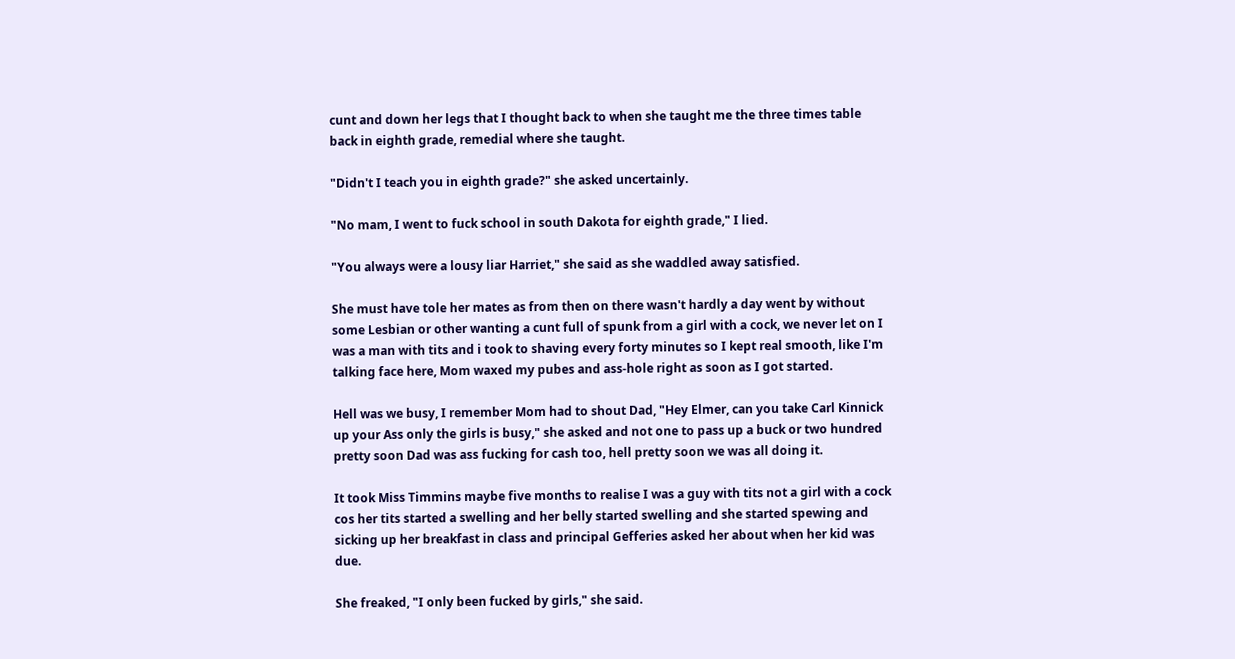cunt and down her legs that I thought back to when she taught me the three times table back in eighth grade, remedial where she taught.

"Didn't I teach you in eighth grade?" she asked uncertainly.

"No mam, I went to fuck school in south Dakota for eighth grade," I lied.

"You always were a lousy liar Harriet," she said as she waddled away satisfied.

She must have tole her mates as from then on there wasn't hardly a day went by without some Lesbian or other wanting a cunt full of spunk from a girl with a cock, we never let on I was a man with tits and i took to shaving every forty minutes so I kept real smooth, like I'm talking face here, Mom waxed my pubes and ass-hole right as soon as I got started.

Hell was we busy, I remember Mom had to shout Dad, "Hey Elmer, can you take Carl Kinnick up your Ass only the girls is busy," she asked and not one to pass up a buck or two hundred pretty soon Dad was ass fucking for cash too, hell pretty soon we was all doing it.

It took Miss Timmins maybe five months to realise I was a guy with tits not a girl with a cock cos her tits started a swelling and her belly started swelling and she started spewing and sicking up her breakfast in class and principal Gefferies asked her about when her kid was due.

She freaked, "I only been fucked by girls," she said.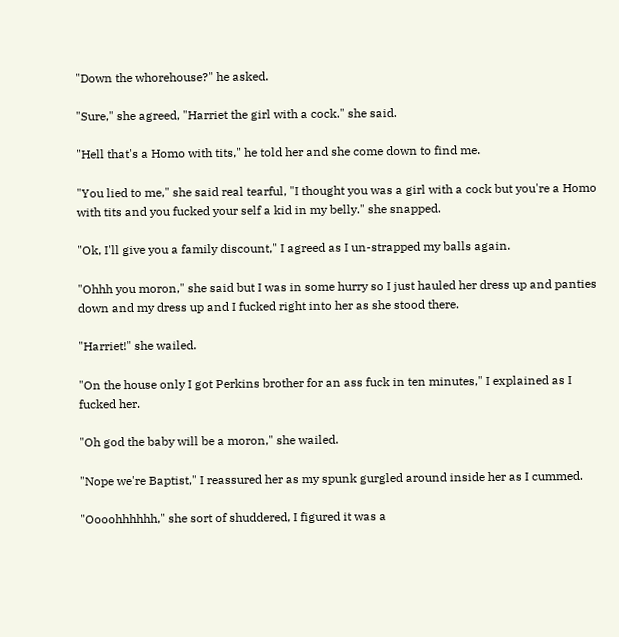"Down the whorehouse?" he asked.

"Sure," she agreed, "Harriet the girl with a cock." she said.

"Hell that's a Homo with tits," he told her and she come down to find me.

"You lied to me," she said real tearful, "I thought you was a girl with a cock but you're a Homo with tits and you fucked your self a kid in my belly." she snapped.

"Ok, I'll give you a family discount," I agreed as I un-strapped my balls again.

"Ohhh you moron," she said but I was in some hurry so I just hauled her dress up and panties down and my dress up and I fucked right into her as she stood there.

"Harriet!" she wailed.

"On the house only I got Perkins brother for an ass fuck in ten minutes," I explained as I fucked her.

"Oh god the baby will be a moron," she wailed.

"Nope we're Baptist," I reassured her as my spunk gurgled around inside her as I cummed.

"Oooohhhhhh," she sort of shuddered, I figured it was a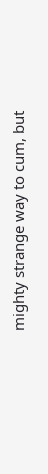mighty strange way to cum, but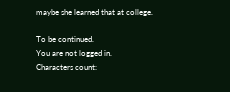maybe she learned that at college.

To be continued.
You are not logged in.
Characters count: